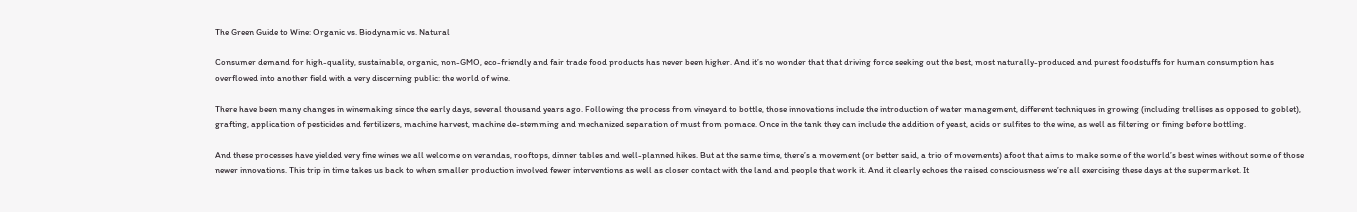The Green Guide to Wine: Organic vs. Biodynamic vs. Natural

Consumer demand for high-quality, sustainable, organic, non-GMO, eco-friendly and fair trade food products has never been higher. And it’s no wonder that that driving force seeking out the best, most naturally-produced and purest foodstuffs for human consumption has overflowed into another field with a very discerning public: the world of wine.

There have been many changes in winemaking since the early days, several thousand years ago. Following the process from vineyard to bottle, those innovations include the introduction of water management, different techniques in growing (including trellises as opposed to goblet), grafting, application of pesticides and fertilizers, machine harvest, machine de-stemming and mechanized separation of must from pomace. Once in the tank they can include the addition of yeast, acids or sulfites to the wine, as well as filtering or fining before bottling.

And these processes have yielded very fine wines we all welcome on verandas, rooftops, dinner tables and well-planned hikes. But at the same time, there’s a movement (or better said, a trio of movements) afoot that aims to make some of the world’s best wines without some of those newer innovations. This trip in time takes us back to when smaller production involved fewer interventions as well as closer contact with the land and people that work it. And it clearly echoes the raised consciousness we’re all exercising these days at the supermarket. It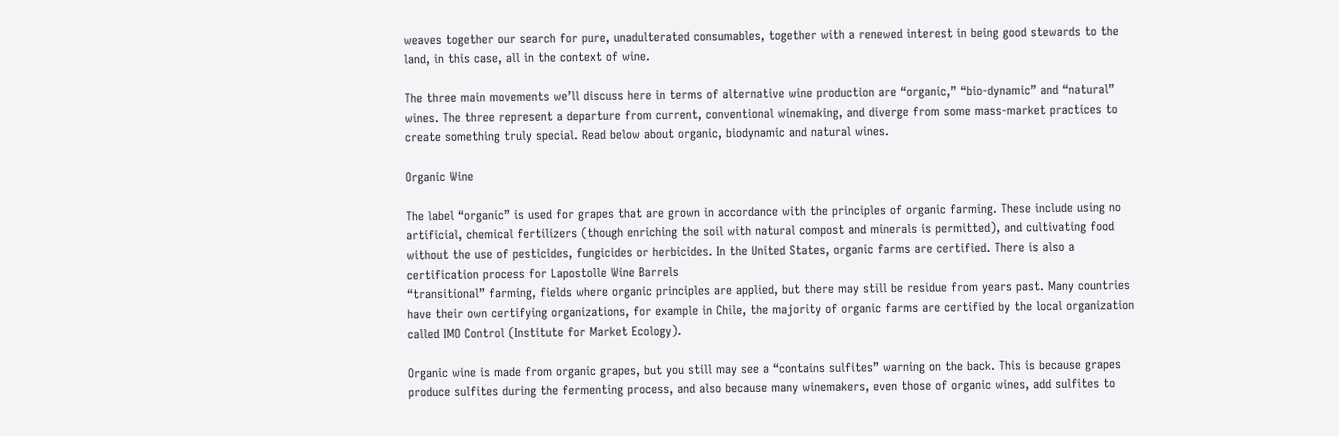weaves together our search for pure, unadulterated consumables, together with a renewed interest in being good stewards to the land, in this case, all in the context of wine.

The three main movements we’ll discuss here in terms of alternative wine production are “organic,” “bio-dynamic” and “natural” wines. The three represent a departure from current, conventional winemaking, and diverge from some mass-market practices to create something truly special. Read below about organic, biodynamic and natural wines.

Organic Wine

The label “organic” is used for grapes that are grown in accordance with the principles of organic farming. These include using no artificial, chemical fertilizers (though enriching the soil with natural compost and minerals is permitted), and cultivating food without the use of pesticides, fungicides or herbicides. In the United States, organic farms are certified. There is also a certification process for Lapostolle Wine Barrels
“transitional” farming, fields where organic principles are applied, but there may still be residue from years past. Many countries have their own certifying organizations, for example in Chile, the majority of organic farms are certified by the local organization called IMO Control (Institute for Market Ecology).

Organic wine is made from organic grapes, but you still may see a “contains sulfites” warning on the back. This is because grapes produce sulfites during the fermenting process, and also because many winemakers, even those of organic wines, add sulfites to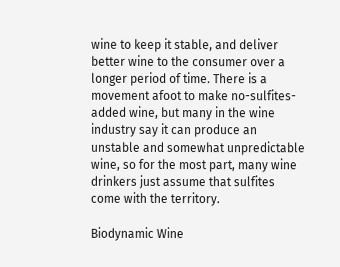wine to keep it stable, and deliver better wine to the consumer over a longer period of time. There is a movement afoot to make no-sulfites-added wine, but many in the wine industry say it can produce an unstable and somewhat unpredictable wine, so for the most part, many wine drinkers just assume that sulfites come with the territory.

Biodynamic Wine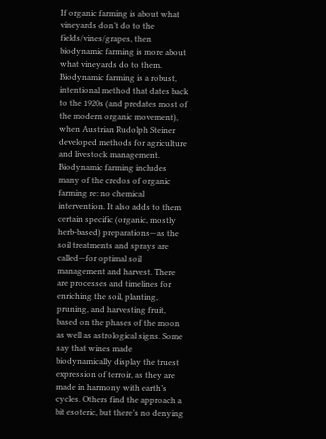If organic farming is about what vineyards don’t do to the fields/vines/grapes, then biodynamic farming is more about what vineyards do to them. Biodynamic farming is a robust, intentional method that dates back to the 1920s (and predates most of the modern organic movement), when Austrian Rudolph Steiner developed methods for agriculture and livestock management. Biodynamic farming includes many of the credos of organic farming re: no chemical intervention. It also adds to them certain specific (organic, mostly herb-based) preparations—as the soil treatments and sprays are called—for optimal soil management and harvest. There are processes and timelines for enriching the soil, planting, pruning, and harvesting fruit, based on the phases of the moon as well as astrological signs. Some say that wines made biodynamically display the truest expression of terroir, as they are made in harmony with earth’s cycles. Others find the approach a bit esoteric, but there’s no denying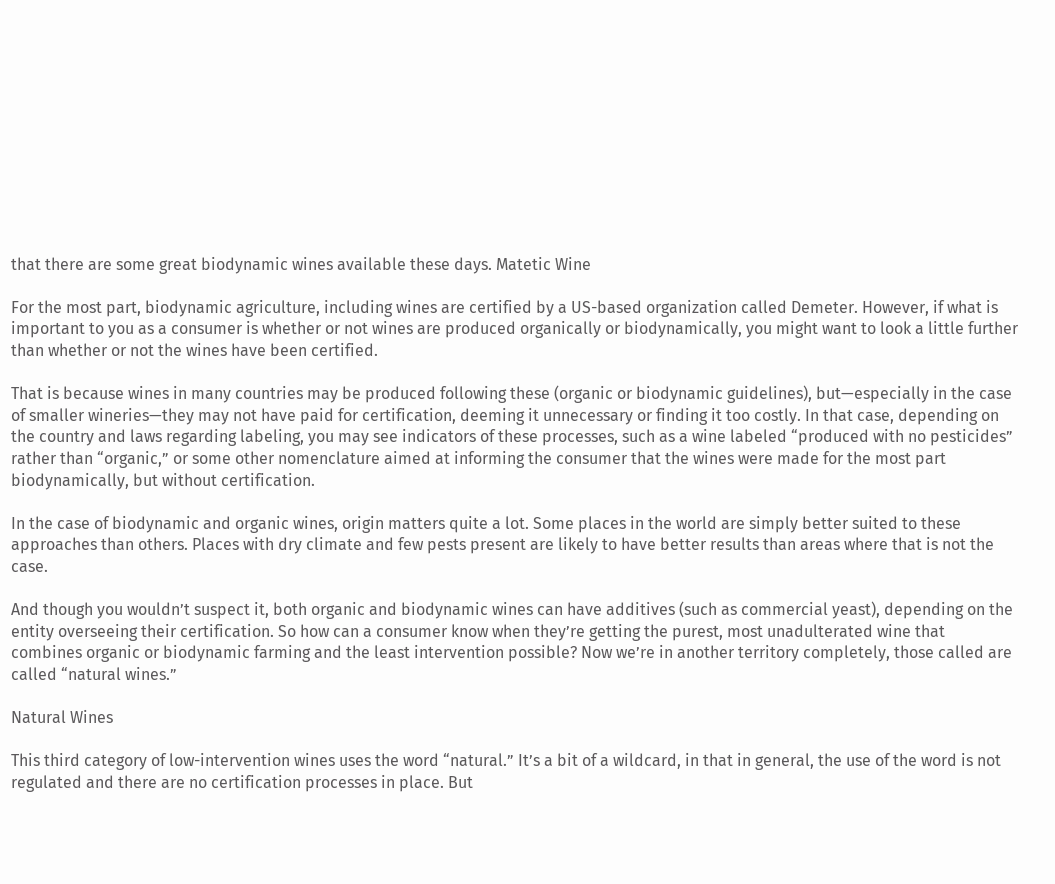that there are some great biodynamic wines available these days. Matetic Wine

For the most part, biodynamic agriculture, including wines are certified by a US-based organization called Demeter. However, if what is important to you as a consumer is whether or not wines are produced organically or biodynamically, you might want to look a little further than whether or not the wines have been certified.

That is because wines in many countries may be produced following these (organic or biodynamic guidelines), but—especially in the case of smaller wineries—they may not have paid for certification, deeming it unnecessary or finding it too costly. In that case, depending on the country and laws regarding labeling, you may see indicators of these processes, such as a wine labeled “produced with no pesticides” rather than “organic,” or some other nomenclature aimed at informing the consumer that the wines were made for the most part biodynamically, but without certification.

In the case of biodynamic and organic wines, origin matters quite a lot. Some places in the world are simply better suited to these approaches than others. Places with dry climate and few pests present are likely to have better results than areas where that is not the case.

And though you wouldn’t suspect it, both organic and biodynamic wines can have additives (such as commercial yeast), depending on the entity overseeing their certification. So how can a consumer know when they’re getting the purest, most unadulterated wine that combines organic or biodynamic farming and the least intervention possible? Now we’re in another territory completely, those called are called “natural wines.”

Natural Wines

This third category of low-intervention wines uses the word “natural.” It’s a bit of a wildcard, in that in general, the use of the word is not regulated and there are no certification processes in place. But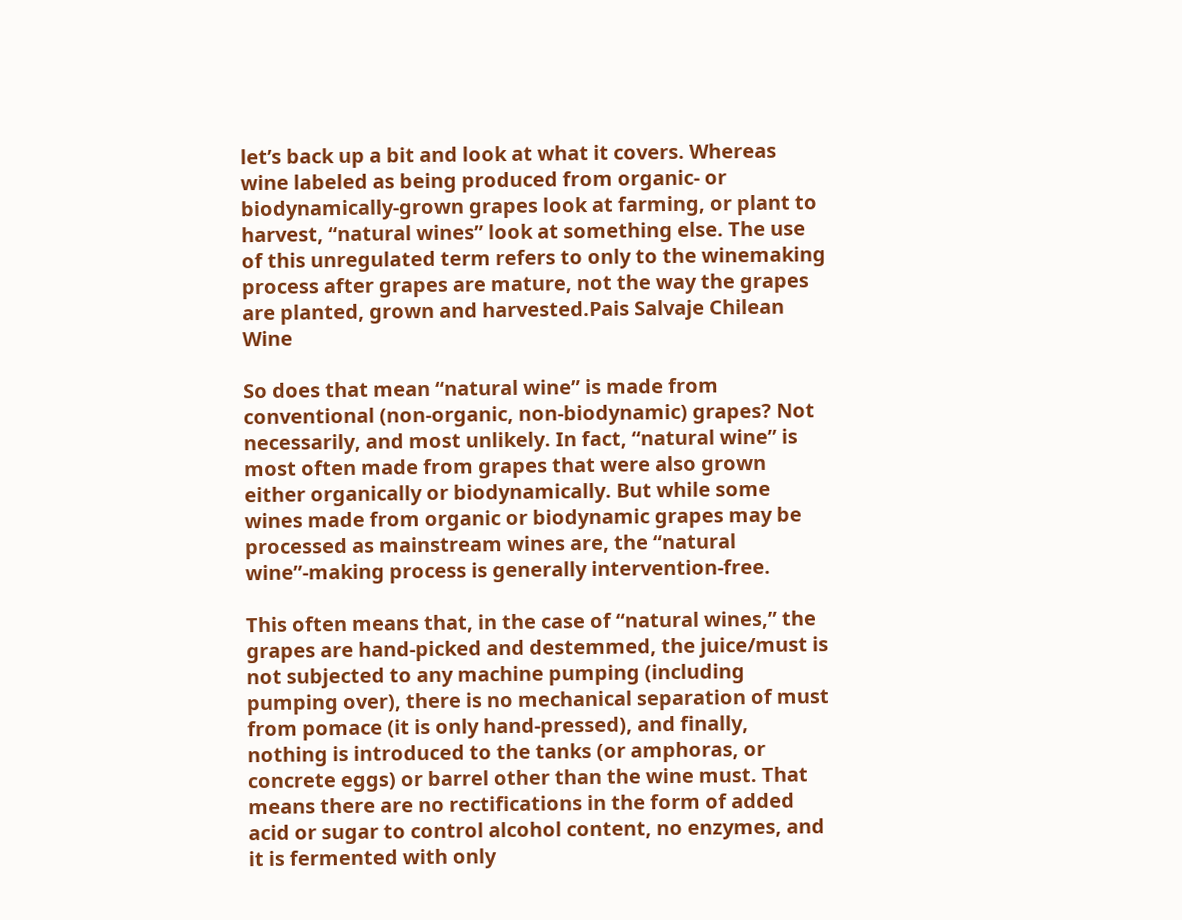let’s back up a bit and look at what it covers. Whereas wine labeled as being produced from organic- or biodynamically-grown grapes look at farming, or plant to harvest, “natural wines” look at something else. The use of this unregulated term refers to only to the winemaking process after grapes are mature, not the way the grapes are planted, grown and harvested.Pais Salvaje Chilean Wine

So does that mean “natural wine” is made from conventional (non-organic, non-biodynamic) grapes? Not necessarily, and most unlikely. In fact, “natural wine” is most often made from grapes that were also grown either organically or biodynamically. But while some wines made from organic or biodynamic grapes may be processed as mainstream wines are, the “natural wine”-making process is generally intervention-free.

This often means that, in the case of “natural wines,” the grapes are hand-picked and destemmed, the juice/must is not subjected to any machine pumping (including pumping over), there is no mechanical separation of must from pomace (it is only hand-pressed), and finally, nothing is introduced to the tanks (or amphoras, or concrete eggs) or barrel other than the wine must. That means there are no rectifications in the form of added acid or sugar to control alcohol content, no enzymes, and it is fermented with only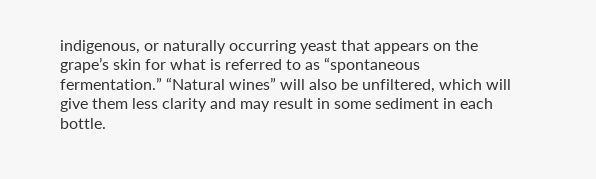indigenous, or naturally occurring yeast that appears on the grape’s skin for what is referred to as “spontaneous fermentation.” “Natural wines” will also be unfiltered, which will give them less clarity and may result in some sediment in each bottle.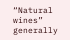“Natural wines” generally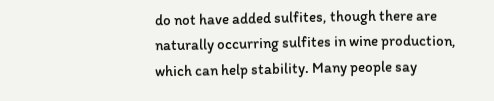do not have added sulfites, though there are naturally occurring sulfites in wine production, which can help stability. Many people say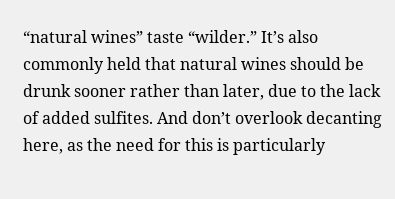“natural wines” taste “wilder.” It’s also commonly held that natural wines should be drunk sooner rather than later, due to the lack of added sulfites. And don’t overlook decanting here, as the need for this is particularly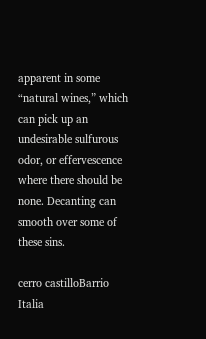apparent in some “natural wines,” which can pick up an undesirable sulfurous odor, or effervescence where there should be none. Decanting can smooth over some of these sins.

cerro castilloBarrio Italia